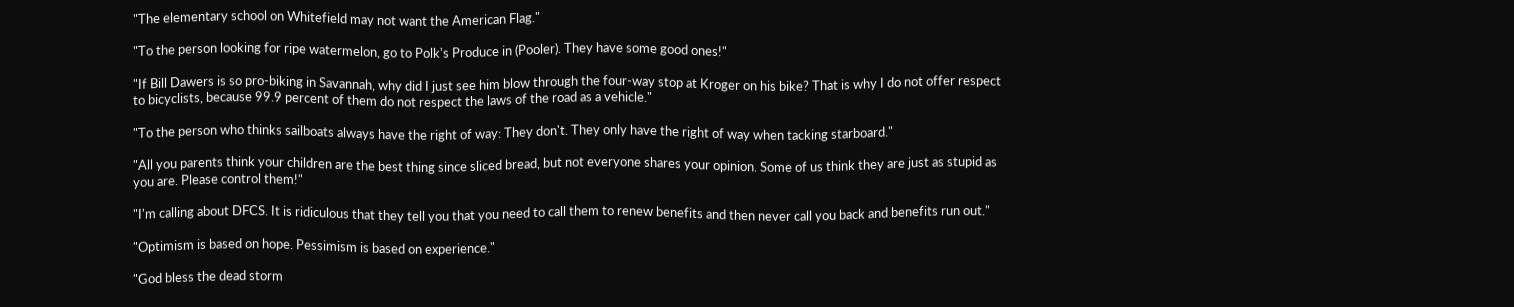"The elementary school on Whitefield may not want the American Flag."

"To the person looking for ripe watermelon, go to Polk's Produce in (Pooler). They have some good ones!"

"If Bill Dawers is so pro-biking in Savannah, why did I just see him blow through the four-way stop at Kroger on his bike? That is why I do not offer respect to bicyclists, because 99.9 percent of them do not respect the laws of the road as a vehicle."

"To the person who thinks sailboats always have the right of way: They don't. They only have the right of way when tacking starboard."

"All you parents think your children are the best thing since sliced bread, but not everyone shares your opinion. Some of us think they are just as stupid as you are. Please control them!"

"I'm calling about DFCS. It is ridiculous that they tell you that you need to call them to renew benefits and then never call you back and benefits run out."

"Optimism is based on hope. Pessimism is based on experience."

"God bless the dead storm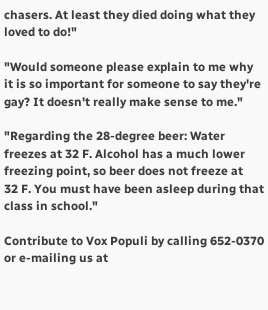chasers. At least they died doing what they loved to do!"

"Would someone please explain to me why it is so important for someone to say they're gay? It doesn't really make sense to me."

"Regarding the 28-degree beer: Water freezes at 32 F. Alcohol has a much lower freezing point, so beer does not freeze at
32 F. You must have been asleep during that class in school."

Contribute to Vox Populi by calling 652-0370 or e-mailing us at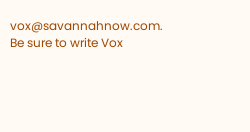vox@savannahnow.com. Be sure to write Vox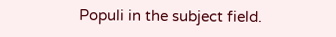Populi in the subject field.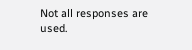Not all responses are used.